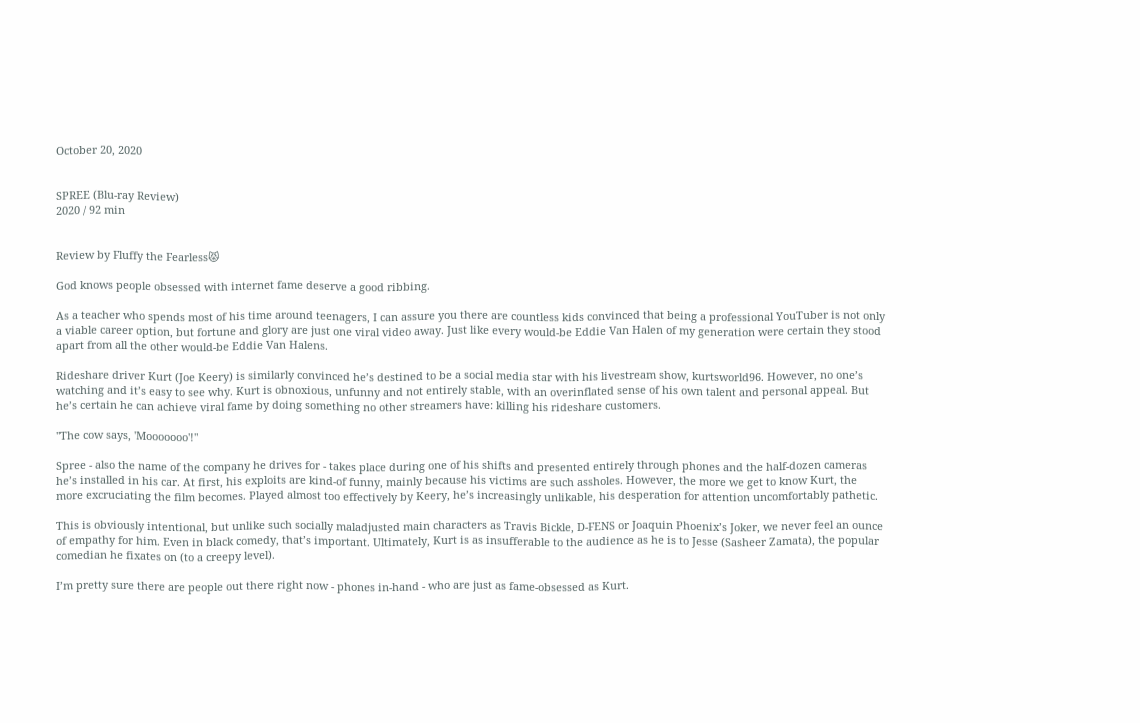October 20, 2020


SPREE (Blu-ray Review)
2020 / 92 min


Review by Fluffy the Fearless😾

God knows people obsessed with internet fame deserve a good ribbing.

As a teacher who spends most of his time around teenagers, I can assure you there are countless kids convinced that being a professional YouTuber is not only a viable career option, but fortune and glory are just one viral video away. Just like every would-be Eddie Van Halen of my generation were certain they stood apart from all the other would-be Eddie Van Halens.

Rideshare driver Kurt (Joe Keery) is similarly convinced he’s destined to be a social media star with his livestream show, kurtsworld96. However, no one’s watching and it’s easy to see why. Kurt is obnoxious, unfunny and not entirely stable, with an overinflated sense of his own talent and personal appeal. But he’s certain he can achieve viral fame by doing something no other streamers have: killing his rideshare customers.

"The cow says, 'Mooooooo'!"

Spree - also the name of the company he drives for - takes place during one of his shifts and presented entirely through phones and the half-dozen cameras he’s installed in his car. At first, his exploits are kind-of funny, mainly because his victims are such assholes. However, the more we get to know Kurt, the more excruciating the film becomes. Played almost too effectively by Keery, he’s increasingly unlikable, his desperation for attention uncomfortably pathetic.

This is obviously intentional, but unlike such socially maladjusted main characters as Travis Bickle, D-FENS or Joaquin Phoenix’s Joker, we never feel an ounce of empathy for him. Even in black comedy, that’s important. Ultimately, Kurt is as insufferable to the audience as he is to Jesse (Sasheer Zamata), the popular comedian he fixates on (to a creepy level).

I’m pretty sure there are people out there right now - phones in-hand - who are just as fame-obsessed as Kurt.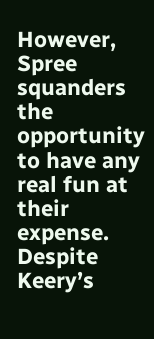However, Spree squanders the opportunity to have any real fun at their expense. Despite Keery’s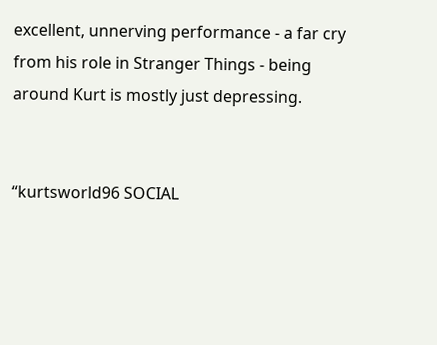excellent, unnerving performance - a far cry from his role in Stranger Things - being around Kurt is mostly just depressing.


“kurtsworld96 SOCIAL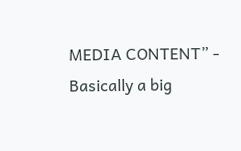MEDIA CONTENT” - Basically a big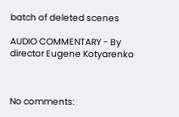batch of deleted scenes

AUDIO COMMENTARY - By director Eugene Kotyarenko



No comments: